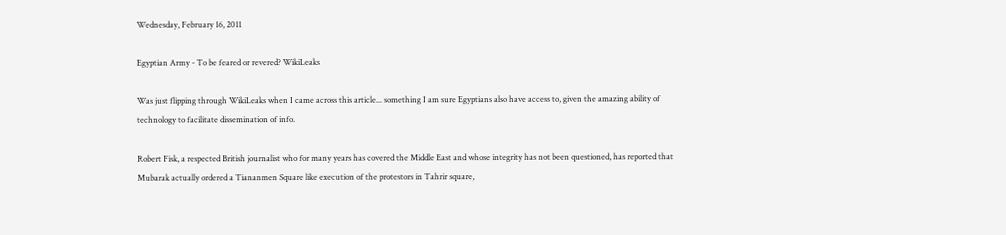Wednesday, February 16, 2011

Egyptian Army - To be feared or revered? WikiLeaks

Was just flipping through WikiLeaks when I came across this article... something I am sure Egyptians also have access to, given the amazing ability of technology to facilitate dissemination of info.

Robert Fisk, a respected British journalist who for many years has covered the Middle East and whose integrity has not been questioned, has reported that Mubarak actually ordered a Tiananmen Square like execution of the protestors in Tahrir square,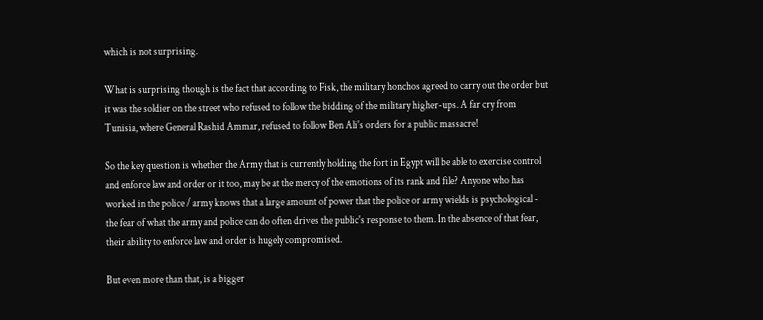which is not surprising.

What is surprising though is the fact that according to Fisk, the military honchos agreed to carry out the order but it was the soldier on the street who refused to follow the bidding of the military higher-ups. A far cry from Tunisia, where General Rashid Ammar, refused to follow Ben Ali's orders for a public massacre!

So the key question is whether the Army that is currently holding the fort in Egypt will be able to exercise control and enforce law and order or it too, may be at the mercy of the emotions of its rank and file? Anyone who has worked in the police / army knows that a large amount of power that the police or army wields is psychological - the fear of what the army and police can do often drives the public's response to them. In the absence of that fear, their ability to enforce law and order is hugely compromised.

But even more than that, is a bigger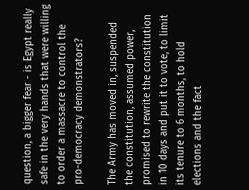question, a bigger fear - is Egypt really safe in the very hands that were willing to order a massacre to control the pro-democracy demonstrators?

The Army has moved in, suspended the constitution, assumed power, promised to rewrite the constitution in 10 days and put it to vote, to limit its tenure to 6 months, to hold elections and the fact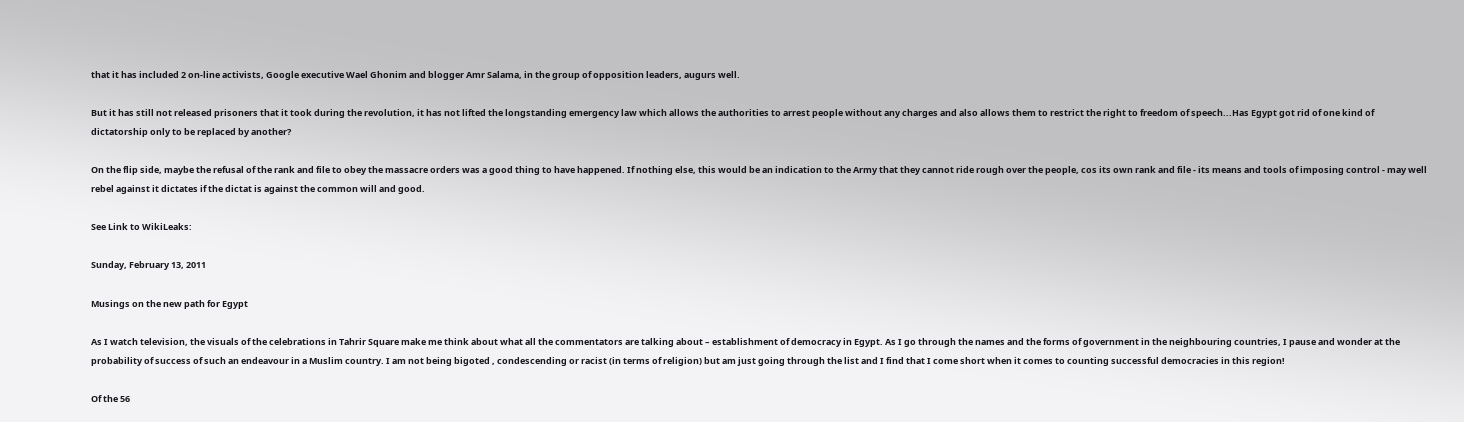that it has included 2 on-line activists, Google executive Wael Ghonim and blogger Amr Salama, in the group of opposition leaders, augurs well.

But it has still not released prisoners that it took during the revolution, it has not lifted the longstanding emergency law which allows the authorities to arrest people without any charges and also allows them to restrict the right to freedom of speech...Has Egypt got rid of one kind of dictatorship only to be replaced by another?

On the flip side, maybe the refusal of the rank and file to obey the massacre orders was a good thing to have happened. If nothing else, this would be an indication to the Army that they cannot ride rough over the people, cos its own rank and file - its means and tools of imposing control - may well rebel against it dictates if the dictat is against the common will and good.

See Link to WikiLeaks:

Sunday, February 13, 2011

Musings on the new path for Egypt

As I watch television, the visuals of the celebrations in Tahrir Square make me think about what all the commentators are talking about – establishment of democracy in Egypt. As I go through the names and the forms of government in the neighbouring countries, I pause and wonder at the probability of success of such an endeavour in a Muslim country. I am not being bigoted , condescending or racist (in terms of religion) but am just going through the list and I find that I come short when it comes to counting successful democracies in this region!

Of the 56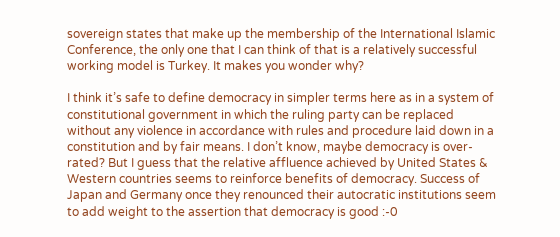sovereign states that make up the membership of the International Islamic Conference, the only one that I can think of that is a relatively successful working model is Turkey. It makes you wonder why?

I think it’s safe to define democracy in simpler terms here as in a system of constitutional government in which the ruling party can be replaced without any violence in accordance with rules and procedure laid down in a constitution and by fair means. I don’t know, maybe democracy is over-rated? But I guess that the relative affluence achieved by United States & Western countries seems to reinforce benefits of democracy. Success of Japan and Germany once they renounced their autocratic institutions seem to add weight to the assertion that democracy is good :-0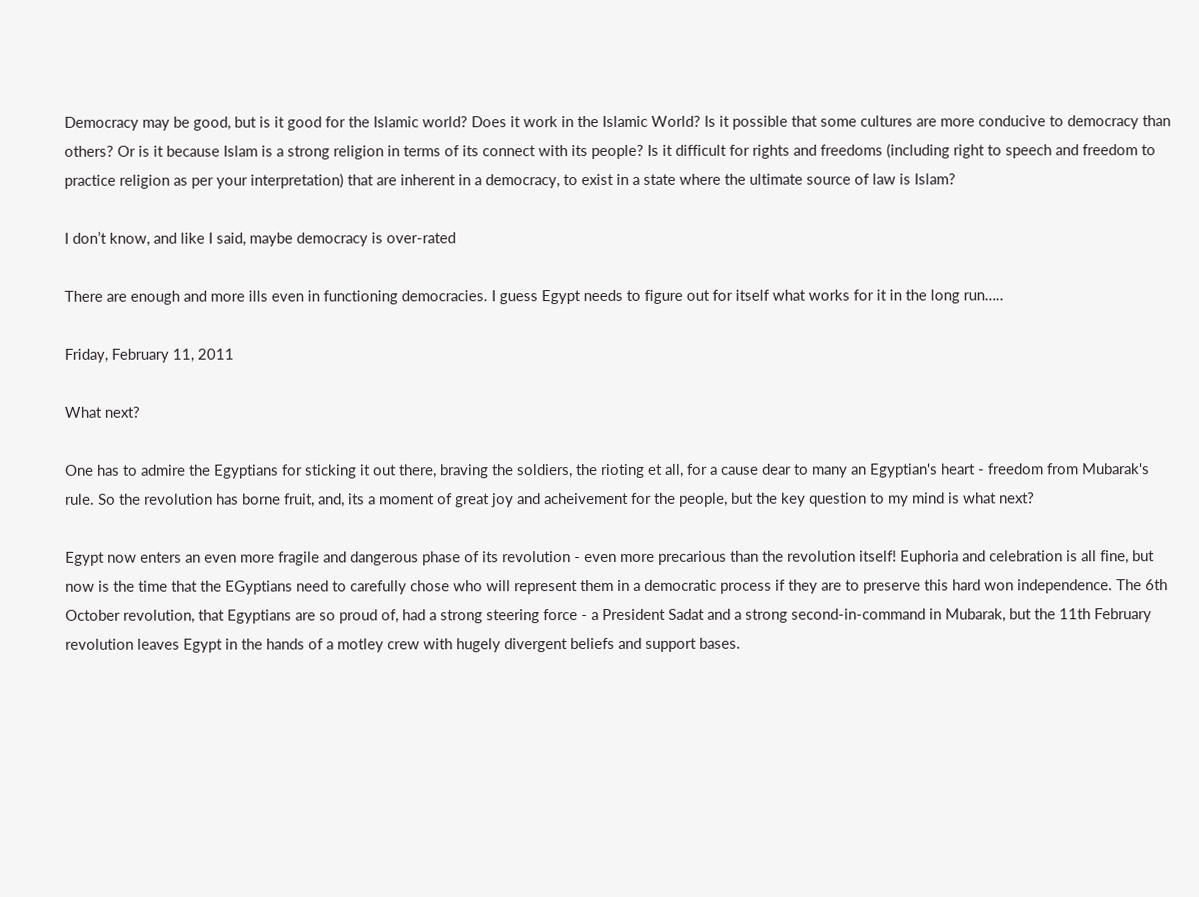Democracy may be good, but is it good for the Islamic world? Does it work in the Islamic World? Is it possible that some cultures are more conducive to democracy than others? Or is it because Islam is a strong religion in terms of its connect with its people? Is it difficult for rights and freedoms (including right to speech and freedom to practice religion as per your interpretation) that are inherent in a democracy, to exist in a state where the ultimate source of law is Islam?

I don’t know, and like I said, maybe democracy is over-rated

There are enough and more ills even in functioning democracies. I guess Egypt needs to figure out for itself what works for it in the long run…..

Friday, February 11, 2011

What next?

One has to admire the Egyptians for sticking it out there, braving the soldiers, the rioting et all, for a cause dear to many an Egyptian's heart - freedom from Mubarak's rule. So the revolution has borne fruit, and, its a moment of great joy and acheivement for the people, but the key question to my mind is what next?

Egypt now enters an even more fragile and dangerous phase of its revolution - even more precarious than the revolution itself! Euphoria and celebration is all fine, but now is the time that the EGyptians need to carefully chose who will represent them in a democratic process if they are to preserve this hard won independence. The 6th October revolution, that Egyptians are so proud of, had a strong steering force - a President Sadat and a strong second-in-command in Mubarak, but the 11th February revolution leaves Egypt in the hands of a motley crew with hugely divergent beliefs and support bases.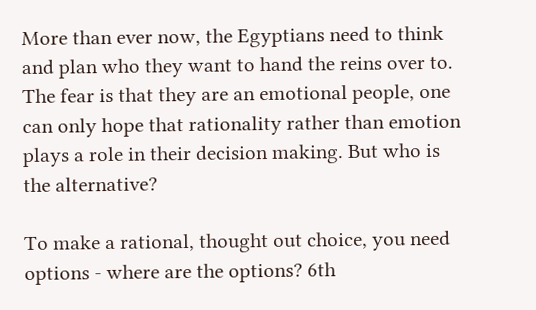More than ever now, the Egyptians need to think and plan who they want to hand the reins over to. The fear is that they are an emotional people, one can only hope that rationality rather than emotion plays a role in their decision making. But who is the alternative?

To make a rational, thought out choice, you need options - where are the options? 6th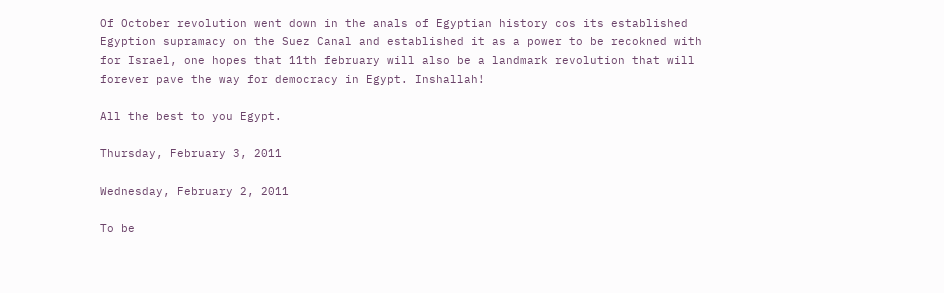Of October revolution went down in the anals of Egyptian history cos its established Egyption supramacy on the Suez Canal and established it as a power to be recokned with for Israel, one hopes that 11th february will also be a landmark revolution that will forever pave the way for democracy in Egypt. Inshallah!

All the best to you Egypt.

Thursday, February 3, 2011

Wednesday, February 2, 2011

To be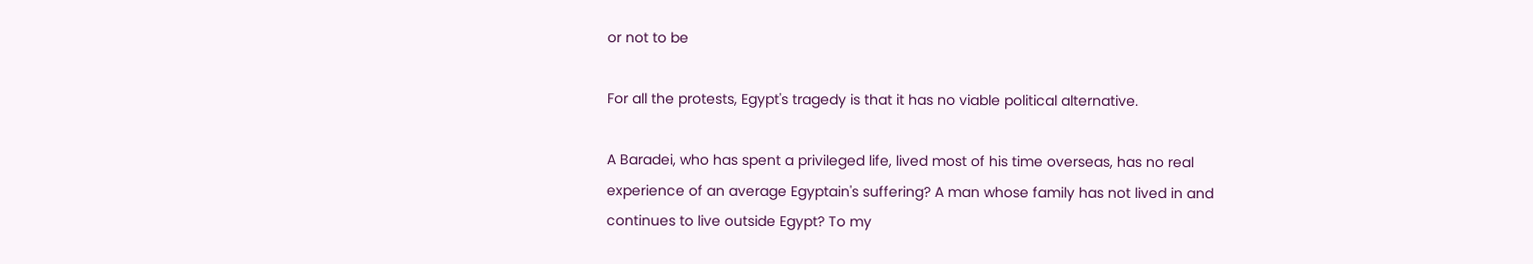or not to be

For all the protests, Egypt's tragedy is that it has no viable political alternative.

A Baradei, who has spent a privileged life, lived most of his time overseas, has no real experience of an average Egyptain's suffering? A man whose family has not lived in and continues to live outside Egypt? To my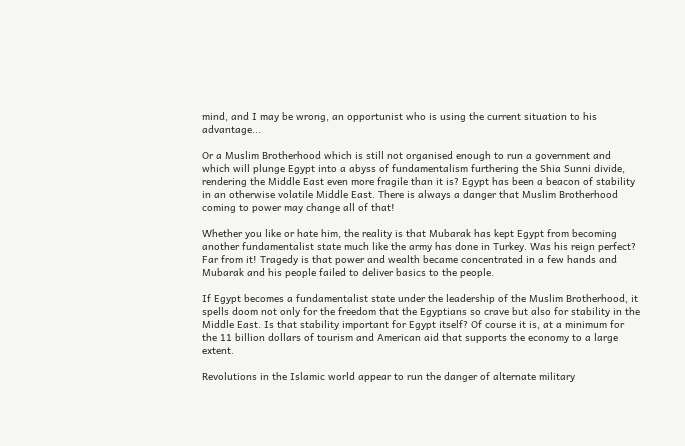mind, and I may be wrong, an opportunist who is using the current situation to his advantage...

Or a Muslim Brotherhood which is still not organised enough to run a government and which will plunge Egypt into a abyss of fundamentalism furthering the Shia Sunni divide, rendering the Middle East even more fragile than it is? Egypt has been a beacon of stability in an otherwise volatile Middle East. There is always a danger that Muslim Brotherhood coming to power may change all of that!

Whether you like or hate him, the reality is that Mubarak has kept Egypt from becoming another fundamentalist state much like the army has done in Turkey. Was his reign perfect? Far from it! Tragedy is that power and wealth became concentrated in a few hands and Mubarak and his people failed to deliver basics to the people.

If Egypt becomes a fundamentalist state under the leadership of the Muslim Brotherhood, it spells doom not only for the freedom that the Egyptians so crave but also for stability in the Middle East. Is that stability important for Egypt itself? Of course it is, at a minimum for the 11 billion dollars of tourism and American aid that supports the economy to a large extent.

Revolutions in the Islamic world appear to run the danger of alternate military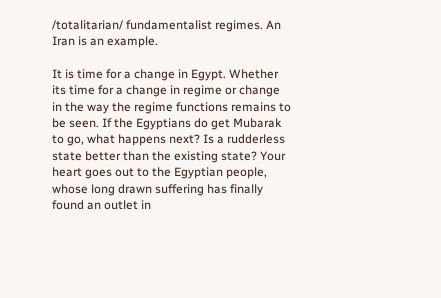/totalitarian/ fundamentalist regimes. An Iran is an example.

It is time for a change in Egypt. Whether its time for a change in regime or change in the way the regime functions remains to be seen. If the Egyptians do get Mubarak to go, what happens next? Is a rudderless state better than the existing state? Your heart goes out to the Egyptian people, whose long drawn suffering has finally found an outlet in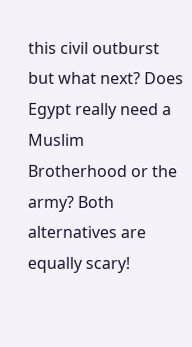this civil outburst but what next? Does Egypt really need a Muslim Brotherhood or the army? Both alternatives are equally scary!